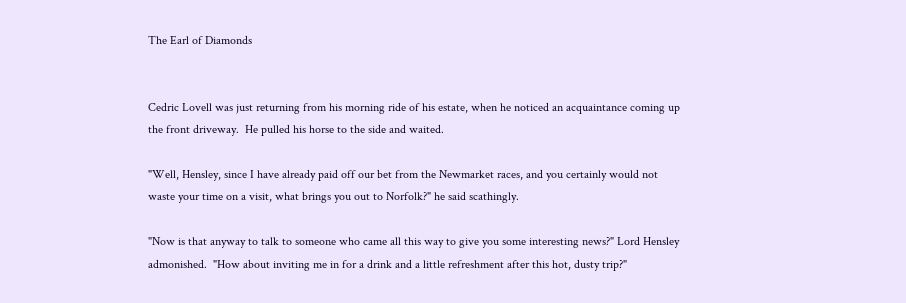The Earl of Diamonds


Cedric Lovell was just returning from his morning ride of his estate, when he noticed an acquaintance coming up the front driveway.  He pulled his horse to the side and waited.

"Well, Hensley, since I have already paid off our bet from the Newmarket races, and you certainly would not waste your time on a visit, what brings you out to Norfolk?" he said scathingly.

"Now is that anyway to talk to someone who came all this way to give you some interesting news?" Lord Hensley admonished.  "How about inviting me in for a drink and a little refreshment after this hot, dusty trip?"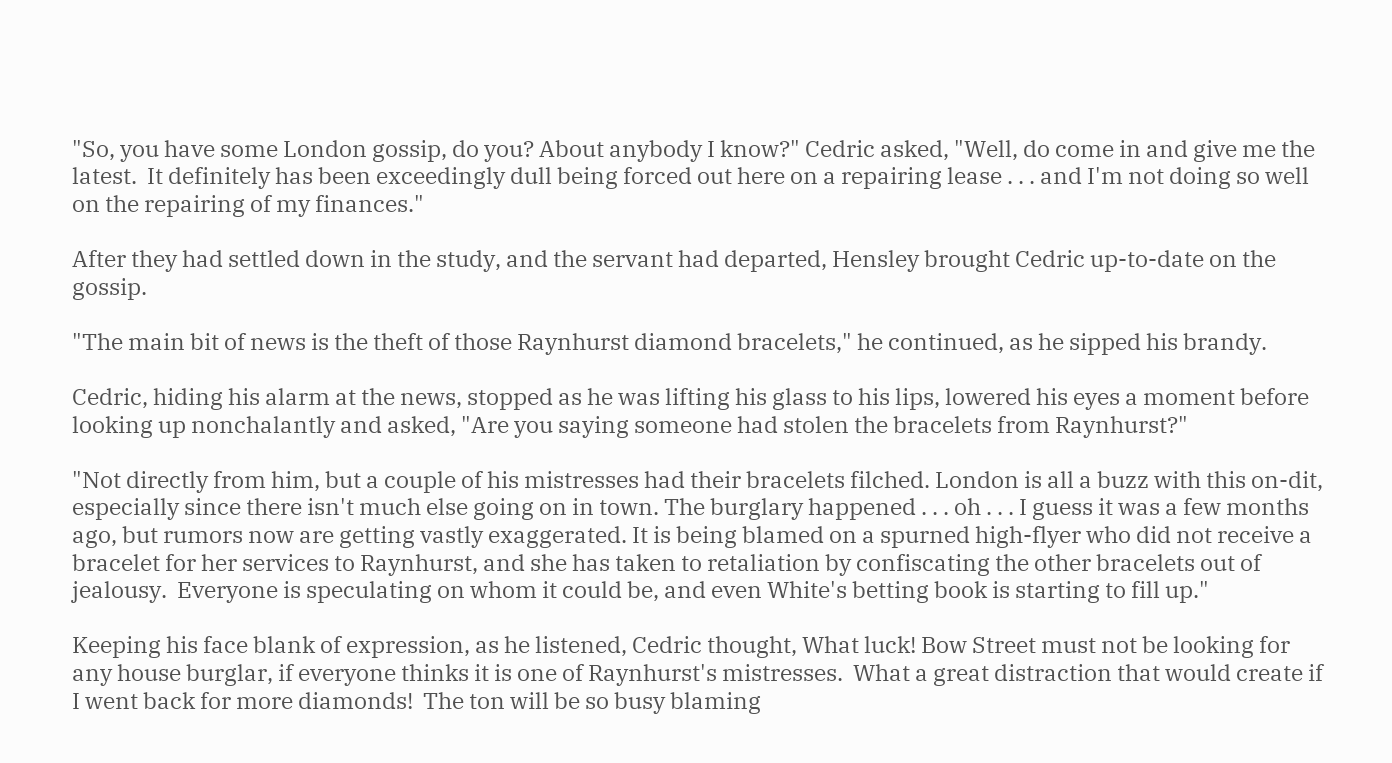"So, you have some London gossip, do you? About anybody I know?" Cedric asked, "Well, do come in and give me the latest.  It definitely has been exceedingly dull being forced out here on a repairing lease . . . and I'm not doing so well on the repairing of my finances."

After they had settled down in the study, and the servant had departed, Hensley brought Cedric up-to-date on the gossip.

"The main bit of news is the theft of those Raynhurst diamond bracelets," he continued, as he sipped his brandy.

Cedric, hiding his alarm at the news, stopped as he was lifting his glass to his lips, lowered his eyes a moment before looking up nonchalantly and asked, "Are you saying someone had stolen the bracelets from Raynhurst?"

"Not directly from him, but a couple of his mistresses had their bracelets filched. London is all a buzz with this on-dit, especially since there isn't much else going on in town. The burglary happened . . . oh . . . I guess it was a few months ago, but rumors now are getting vastly exaggerated. It is being blamed on a spurned high-flyer who did not receive a bracelet for her services to Raynhurst, and she has taken to retaliation by confiscating the other bracelets out of jealousy.  Everyone is speculating on whom it could be, and even White's betting book is starting to fill up."

Keeping his face blank of expression, as he listened, Cedric thought, What luck! Bow Street must not be looking for any house burglar, if everyone thinks it is one of Raynhurst's mistresses.  What a great distraction that would create if I went back for more diamonds!  The ton will be so busy blaming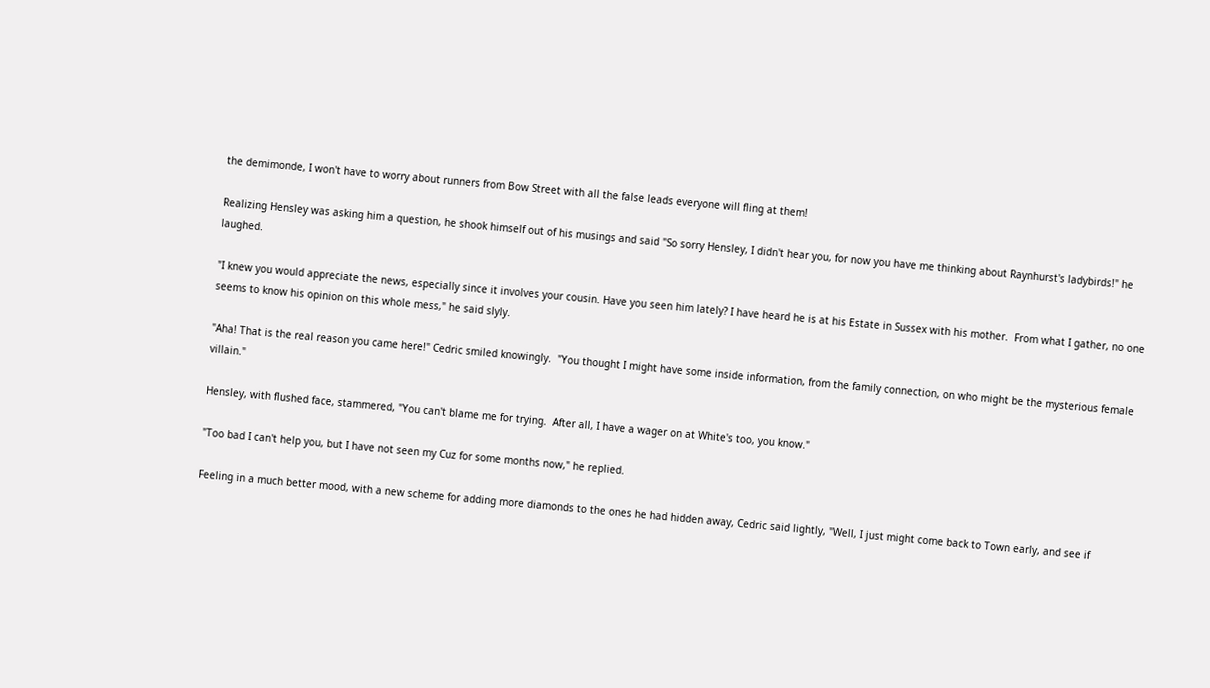the demimonde, I won't have to worry about runners from Bow Street with all the false leads everyone will fling at them!

Realizing Hensley was asking him a question, he shook himself out of his musings and said "So sorry Hensley, I didn't hear you, for now you have me thinking about Raynhurst's ladybirds!" he laughed.

"I knew you would appreciate the news, especially since it involves your cousin. Have you seen him lately? I have heard he is at his Estate in Sussex with his mother.  From what I gather, no one seems to know his opinion on this whole mess," he said slyly.

"Aha! That is the real reason you came here!" Cedric smiled knowingly.  "You thought I might have some inside information, from the family connection, on who might be the mysterious female villain."

Hensley, with flushed face, stammered, "You can't blame me for trying.  After all, I have a wager on at White's too, you know."

"Too bad I can't help you, but I have not seen my Cuz for some months now," he replied.

Feeling in a much better mood, with a new scheme for adding more diamonds to the ones he had hidden away, Cedric said lightly, "Well, I just might come back to Town early, and see if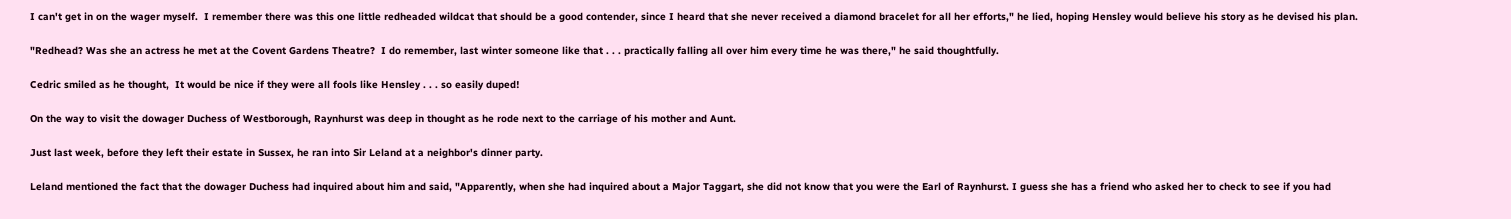I can't get in on the wager myself.  I remember there was this one little redheaded wildcat that should be a good contender, since I heard that she never received a diamond bracelet for all her efforts," he lied, hoping Hensley would believe his story as he devised his plan.

"Redhead? Was she an actress he met at the Covent Gardens Theatre?  I do remember, last winter someone like that . . . practically falling all over him every time he was there," he said thoughtfully.

Cedric smiled as he thought,  It would be nice if they were all fools like Hensley . . . so easily duped!

On the way to visit the dowager Duchess of Westborough, Raynhurst was deep in thought as he rode next to the carriage of his mother and Aunt.

Just last week, before they left their estate in Sussex, he ran into Sir Leland at a neighbor's dinner party.

Leland mentioned the fact that the dowager Duchess had inquired about him and said, "Apparently, when she had inquired about a Major Taggart, she did not know that you were the Earl of Raynhurst. I guess she has a friend who asked her to check to see if you had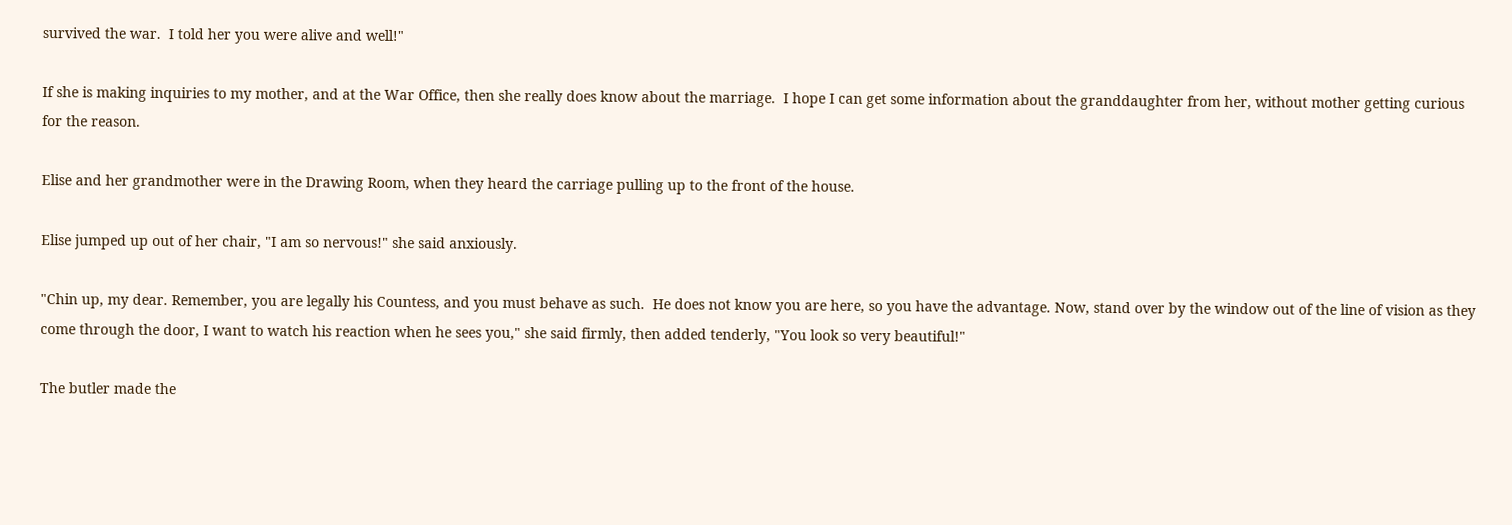survived the war.  I told her you were alive and well!"

If she is making inquiries to my mother, and at the War Office, then she really does know about the marriage.  I hope I can get some information about the granddaughter from her, without mother getting curious for the reason.

Elise and her grandmother were in the Drawing Room, when they heard the carriage pulling up to the front of the house.

Elise jumped up out of her chair, "I am so nervous!" she said anxiously.

"Chin up, my dear. Remember, you are legally his Countess, and you must behave as such.  He does not know you are here, so you have the advantage. Now, stand over by the window out of the line of vision as they come through the door, I want to watch his reaction when he sees you," she said firmly, then added tenderly, "You look so very beautiful!"

The butler made the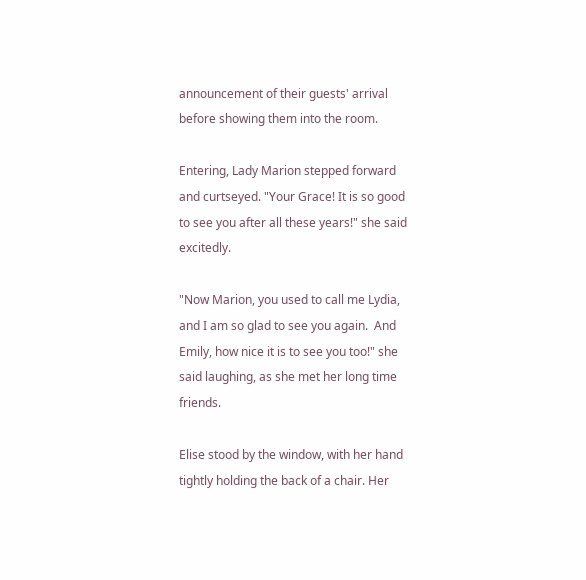announcement of their guests' arrival before showing them into the room.

Entering, Lady Marion stepped forward and curtseyed. "Your Grace! It is so good to see you after all these years!" she said excitedly.

"Now Marion, you used to call me Lydia, and I am so glad to see you again.  And Emily, how nice it is to see you too!" she said laughing, as she met her long time friends.

Elise stood by the window, with her hand tightly holding the back of a chair. Her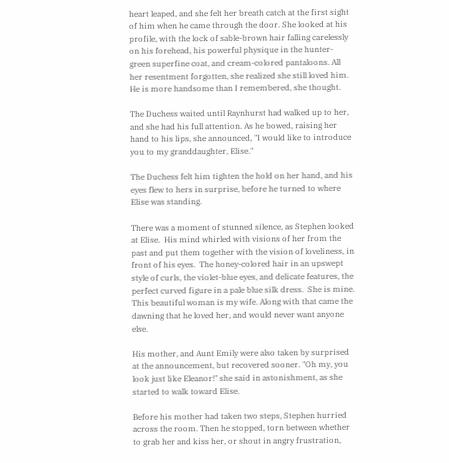heart leaped, and she felt her breath catch at the first sight of him when he came through the door. She looked at his profile, with the lock of sable-brown hair falling carelessly on his forehead, his powerful physique in the hunter-green superfine coat, and cream-colored pantaloons. All her resentment forgotten, she realized she still loved him.  He is more handsome than I remembered, she thought.

The Duchess waited until Raynhurst had walked up to her, and she had his full attention. As he bowed, raising her hand to his lips, she announced, "I would like to introduce you to my granddaughter, Elise."

The Duchess felt him tighten the hold on her hand, and his eyes flew to hers in surprise, before he turned to where Elise was standing.

There was a moment of stunned silence, as Stephen looked at Elise.  His mind whirled with visions of her from the past and put them together with the vision of loveliness, in front of his eyes.  The honey-colored hair in an upswept style of curls, the violet-blue eyes, and delicate features, the perfect curved figure in a pale blue silk dress.  She is mine. This beautiful woman is my wife. Along with that came the dawning that he loved her, and would never want anyone else.

His mother, and Aunt Emily were also taken by surprised at the announcement, but recovered sooner. "Oh my, you look just like Eleanor!" she said in astonishment, as she started to walk toward Elise.

Before his mother had taken two steps, Stephen hurried across the room. Then he stopped, torn between whether to grab her and kiss her, or shout in angry frustration,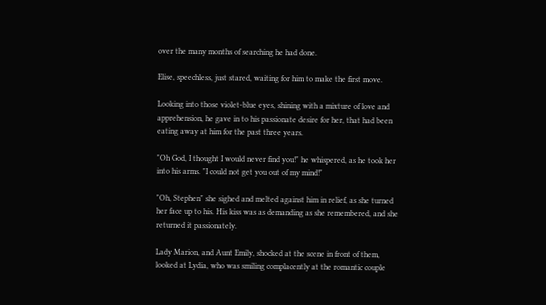over the many months of searching he had done.

Elise, speechless, just stared, waiting for him to make the first move.

Looking into those violet-blue eyes, shining with a mixture of love and apprehension, he gave in to his passionate desire for her, that had been eating away at him for the past three years.

"Oh God, I thought I would never find you!" he whispered, as he took her into his arms. "I could not get you out of my mind!"

"Oh, Stephen" she sighed and melted against him in relief, as she turned her face up to his. His kiss was as demanding as she remembered, and she returned it passionately.

Lady Marion, and Aunt Emily, shocked at the scene in front of them, looked at Lydia, who was smiling complacently at the romantic couple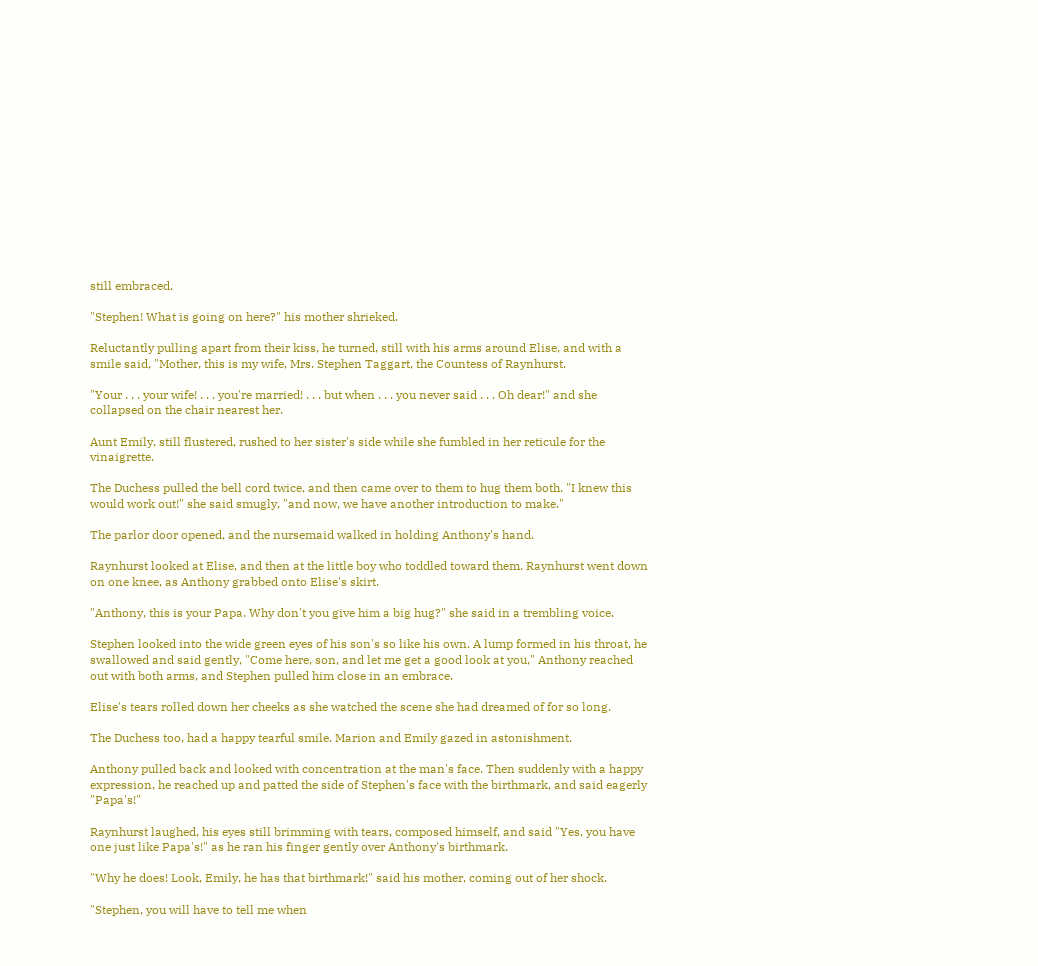still embraced.

"Stephen! What is going on here?" his mother shrieked.

Reluctantly pulling apart from their kiss, he turned, still with his arms around Elise, and with a smile said, "Mother, this is my wife, Mrs. Stephen Taggart, the Countess of Raynhurst.

"Your . . . your wife! . . . you're married! . . . but when . . . you never said . . . Oh dear!" and she collapsed on the chair nearest her.

Aunt Emily, still flustered, rushed to her sister's side while she fumbled in her reticule for the vinaigrette.

The Duchess pulled the bell cord twice, and then came over to them to hug them both. "I knew this would work out!" she said smugly, "and now, we have another introduction to make."

The parlor door opened, and the nursemaid walked in holding Anthony's hand.

Raynhurst looked at Elise, and then at the little boy who toddled toward them. Raynhurst went down on one knee, as Anthony grabbed onto Elise's skirt.

"Anthony, this is your Papa. Why don't you give him a big hug?" she said in a trembling voice.

Stephen looked into the wide green eyes of his son's so like his own. A lump formed in his throat, he swallowed and said gently, "Come here, son, and let me get a good look at you," Anthony reached out with both arms, and Stephen pulled him close in an embrace.

Elise's tears rolled down her cheeks as she watched the scene she had dreamed of for so long.

The Duchess too, had a happy tearful smile. Marion and Emily gazed in astonishment.

Anthony pulled back and looked with concentration at the man's face. Then suddenly with a happy expression, he reached up and patted the side of Stephen's face with the birthmark, and said eagerly "Papa's!"

Raynhurst laughed, his eyes still brimming with tears, composed himself, and said "Yes, you have one just like Papa's!" as he ran his finger gently over Anthony's birthmark.

"Why he does! Look, Emily, he has that birthmark!" said his mother, coming out of her shock.

"Stephen, you will have to tell me when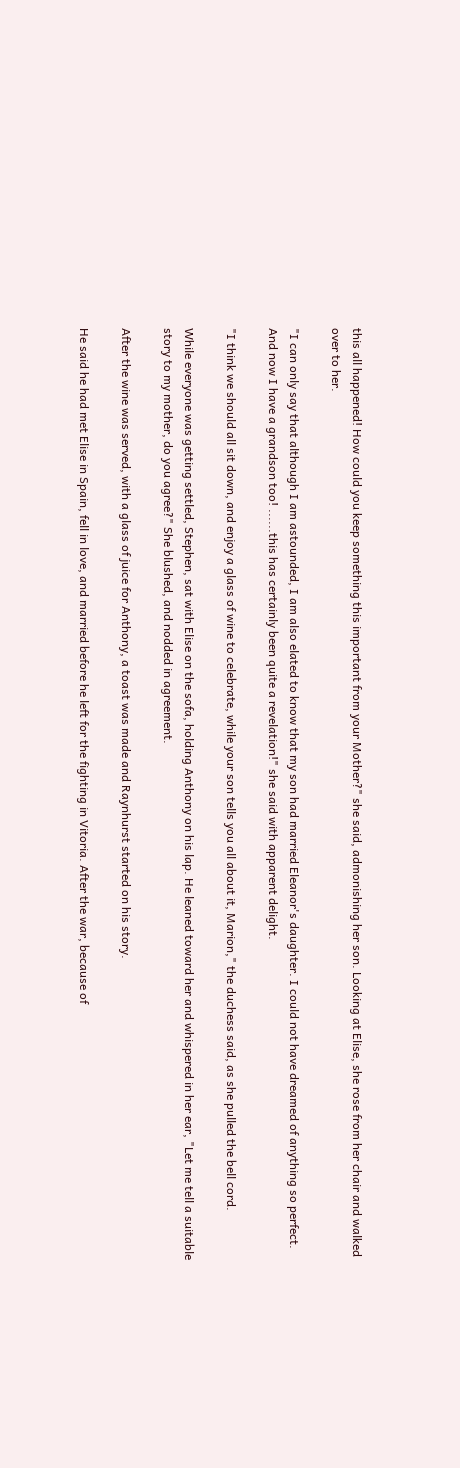this all happened! How could you keep something this important from your Mother?" she said, admonishing her son. Looking at Elise, she rose from her chair and walked over to her.

"I can only say that although I am astounded, I am also elated to know that my son had married Eleanor's daughter. I could not have dreamed of anything so perfect. And now I have a grandson too! ......this has certainly been quite a revelation!" she said with apparent delight.

"I think we should all sit down, and enjoy a glass of wine to celebrate, while your son tells you all about it, Marion," the duchess said, as she pulled the bell cord.

While everyone was getting settled, Stephen, sat with Elise on the sofa, holding Anthony on his lap. He leaned toward her and whispered in her ear, "Let me tell a suitable story to my mother, do you agree?" She blushed, and nodded in agreement.

After the wine was served, with a glass of juice for Anthony, a toast was made and Raynhurst started on his story.

He said he had met Elise in Spain, fell in love, and married before he left for the fighting in Vitoria. After the war, because of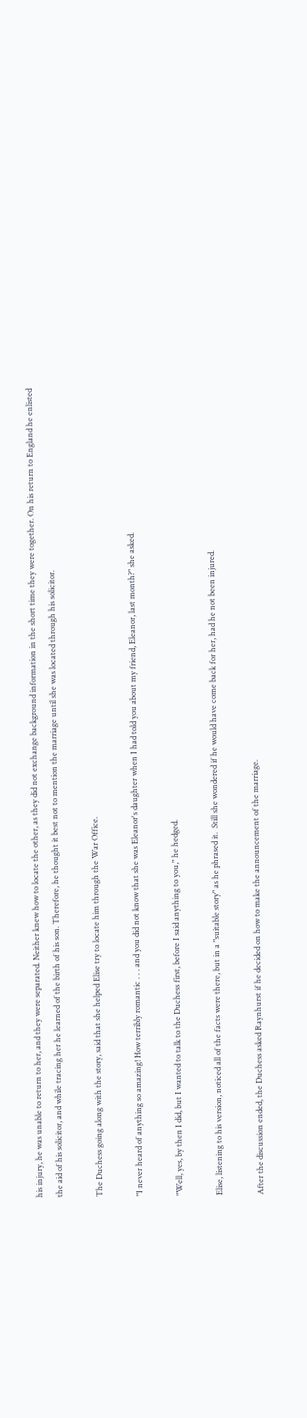his injury, he was unable to return to her, and they were separated. Neither knew how to locate the other, as they did not exchange background information in the short time they were together. On his return to England he enlisted the aid of his solicitor, and while tracing her he learned of the birth of his son. Therefore, he thought it best not to mention the marriage until she was located through his solicitor.

The Duchess going along with the story, said that she helped Elise try to locate him through the War Office.

"I never heard of anything so amazing! How terribly romantic . . . and you did not know that she was Eleanor's daughter when I had told you about my friend, Eleanor, last month?" she asked.

"Well, yes, by then I did, but I wanted to talk to the Duchess first, before I said anything to you," he hedged.

Elise, listening to his version, noticed all of the facts were there, but in a "suitable story" as he phrased it.  Still she wondered if he would have come back for her, had he not been injured.

After the discussion ended, the Duchess asked Raynhurst if he decided on how to make the announcement of the marriage.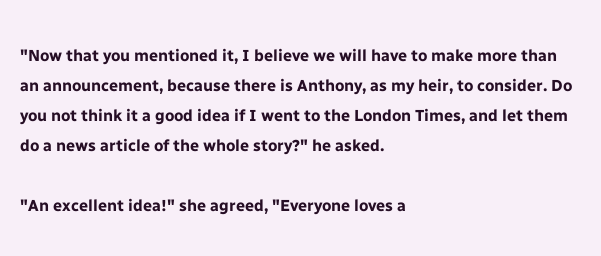"Now that you mentioned it, I believe we will have to make more than an announcement, because there is Anthony, as my heir, to consider. Do you not think it a good idea if I went to the London Times, and let them do a news article of the whole story?" he asked.

"An excellent idea!" she agreed, "Everyone loves a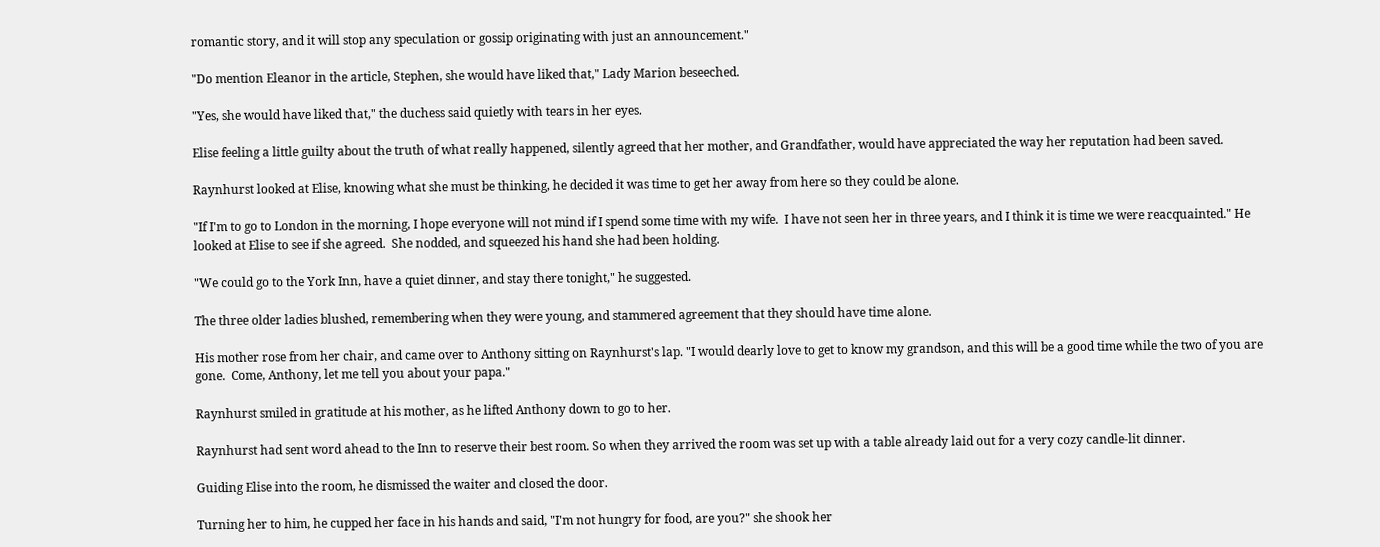romantic story, and it will stop any speculation or gossip originating with just an announcement."

"Do mention Eleanor in the article, Stephen, she would have liked that," Lady Marion beseeched.

"Yes, she would have liked that," the duchess said quietly with tears in her eyes.

Elise feeling a little guilty about the truth of what really happened, silently agreed that her mother, and Grandfather, would have appreciated the way her reputation had been saved.

Raynhurst looked at Elise, knowing what she must be thinking, he decided it was time to get her away from here so they could be alone.

"If I'm to go to London in the morning, I hope everyone will not mind if I spend some time with my wife.  I have not seen her in three years, and I think it is time we were reacquainted." He looked at Elise to see if she agreed.  She nodded, and squeezed his hand she had been holding.

"We could go to the York Inn, have a quiet dinner, and stay there tonight," he suggested.

The three older ladies blushed, remembering when they were young, and stammered agreement that they should have time alone.

His mother rose from her chair, and came over to Anthony sitting on Raynhurst's lap. "I would dearly love to get to know my grandson, and this will be a good time while the two of you are gone.  Come, Anthony, let me tell you about your papa."

Raynhurst smiled in gratitude at his mother, as he lifted Anthony down to go to her.

Raynhurst had sent word ahead to the Inn to reserve their best room. So when they arrived the room was set up with a table already laid out for a very cozy candle-lit dinner.

Guiding Elise into the room, he dismissed the waiter and closed the door.

Turning her to him, he cupped her face in his hands and said, "I'm not hungry for food, are you?" she shook her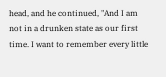head, and he continued, "And I am not in a drunken state as our first time. I want to remember every little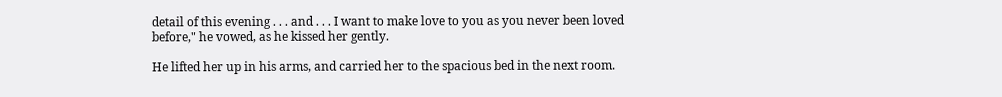detail of this evening . . . and . . . I want to make love to you as you never been loved before," he vowed, as he kissed her gently.

He lifted her up in his arms, and carried her to the spacious bed in the next room.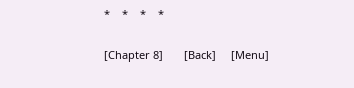*    *    *    *

[Chapter 8]       [Back]     [Menu]